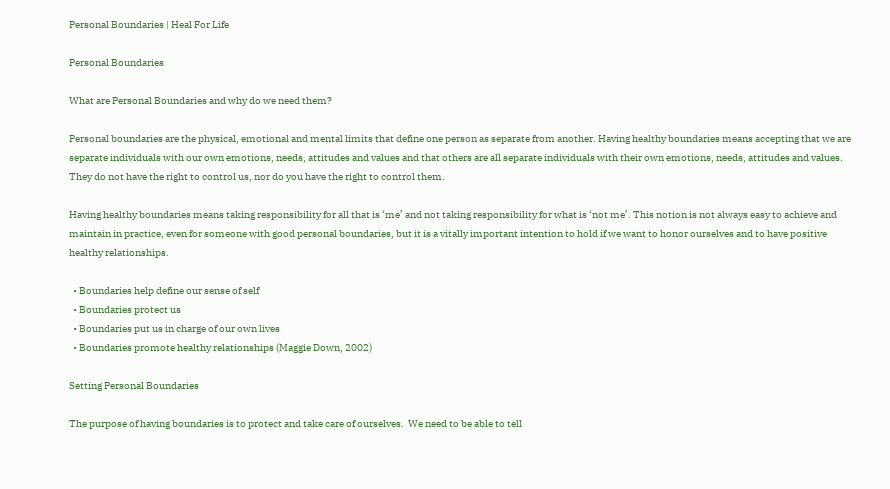Personal Boundaries | Heal For Life

Personal Boundaries

What are Personal Boundaries and why do we need them?

Personal boundaries are the physical, emotional and mental limits that define one person as separate from another. Having healthy boundaries means accepting that we are separate individuals with our own emotions, needs, attitudes and values and that others are all separate individuals with their own emotions, needs, attitudes and values. They do not have the right to control us, nor do you have the right to control them.

Having healthy boundaries means taking responsibility for all that is ‘me’ and not taking responsibility for what is ‘not me’. This notion is not always easy to achieve and maintain in practice, even for someone with good personal boundaries, but it is a vitally important intention to hold if we want to honor ourselves and to have positive healthy relationships.

  • Boundaries help define our sense of self
  • Boundaries protect us
  • Boundaries put us in charge of our own lives
  • Boundaries promote healthy relationships (Maggie Down, 2002)

Setting Personal Boundaries

The purpose of having boundaries is to protect and take care of ourselves.  We need to be able to tell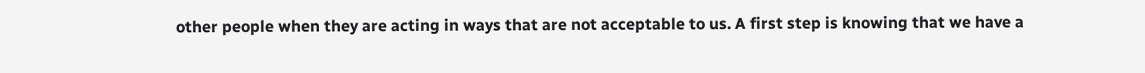other people when they are acting in ways that are not acceptable to us. A first step is knowing that we have a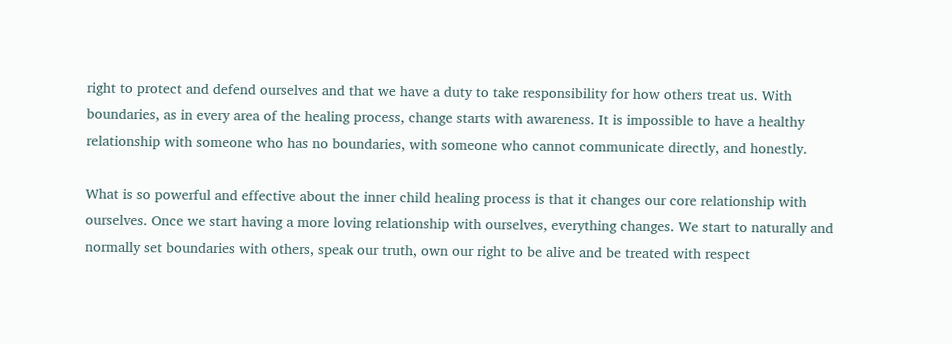right to protect and defend ourselves and that we have a duty to take responsibility for how others treat us. With boundaries, as in every area of the healing process, change starts with awareness. It is impossible to have a healthy relationship with someone who has no boundaries, with someone who cannot communicate directly, and honestly.

What is so powerful and effective about the inner child healing process is that it changes our core relationship with ourselves. Once we start having a more loving relationship with ourselves, everything changes. We start to naturally and normally set boundaries with others, speak our truth, own our right to be alive and be treated with respect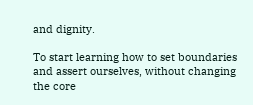and dignity.

To start learning how to set boundaries and assert ourselves, without changing the core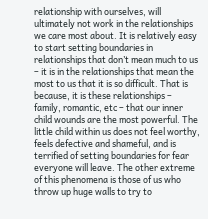relationship with ourselves, will ultimately not work in the relationships we care most about. It is relatively easy to start setting boundaries in relationships that don’t mean much to us – it is in the relationships that mean the most to us that it is so difficult. That is because, it is these relationships – family, romantic, etc – that our inner child wounds are the most powerful. The little child within us does not feel worthy, feels defective and shameful, and is terrified of setting boundaries for fear everyone will leave. The other extreme of this phenomena is those of us who throw up huge walls to try to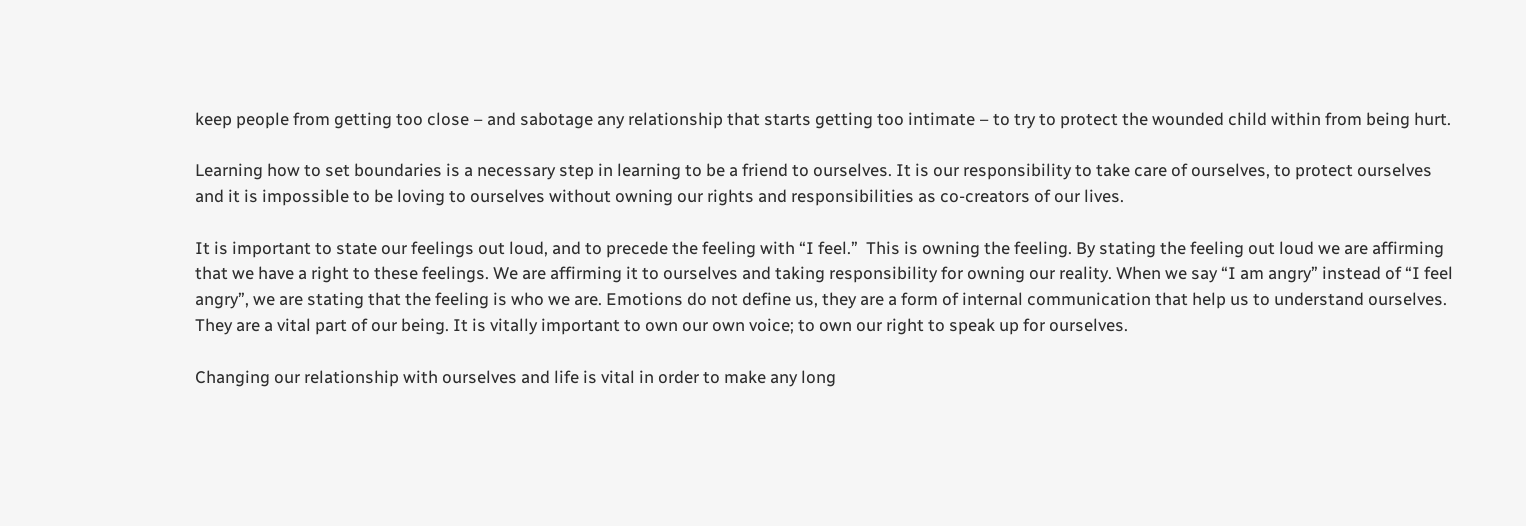keep people from getting too close – and sabotage any relationship that starts getting too intimate – to try to protect the wounded child within from being hurt.

Learning how to set boundaries is a necessary step in learning to be a friend to ourselves. It is our responsibility to take care of ourselves, to protect ourselves and it is impossible to be loving to ourselves without owning our rights and responsibilities as co-creators of our lives.

It is important to state our feelings out loud, and to precede the feeling with “I feel.”  This is owning the feeling. By stating the feeling out loud we are affirming that we have a right to these feelings. We are affirming it to ourselves and taking responsibility for owning our reality. When we say “I am angry” instead of “I feel angry”, we are stating that the feeling is who we are. Emotions do not define us, they are a form of internal communication that help us to understand ourselves. They are a vital part of our being. It is vitally important to own our own voice; to own our right to speak up for ourselves.

Changing our relationship with ourselves and life is vital in order to make any long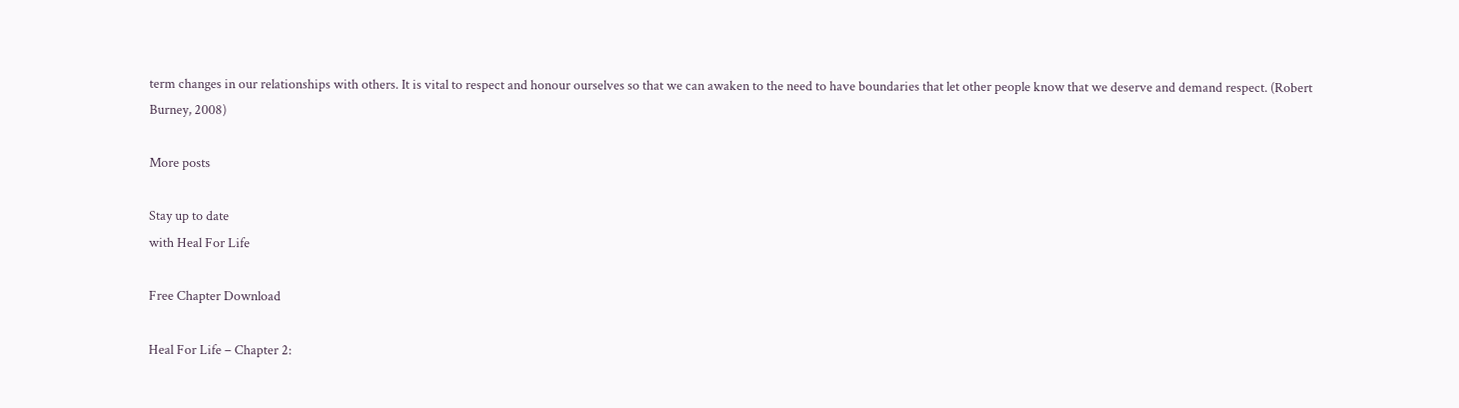term changes in our relationships with others. It is vital to respect and honour ourselves so that we can awaken to the need to have boundaries that let other people know that we deserve and demand respect. (Robert Burney, 2008)

More posts

Stay up to date
with Heal For Life

Free Chapter Download

Heal For Life – Chapter 2: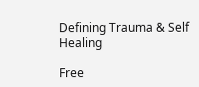Defining Trauma & Self Healing

Free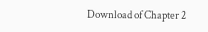Download of Chapter 2